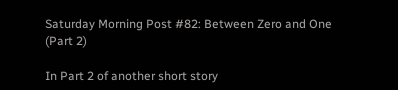Saturday Morning Post #82: Between Zero and One (Part 2)

In Part 2 of another short story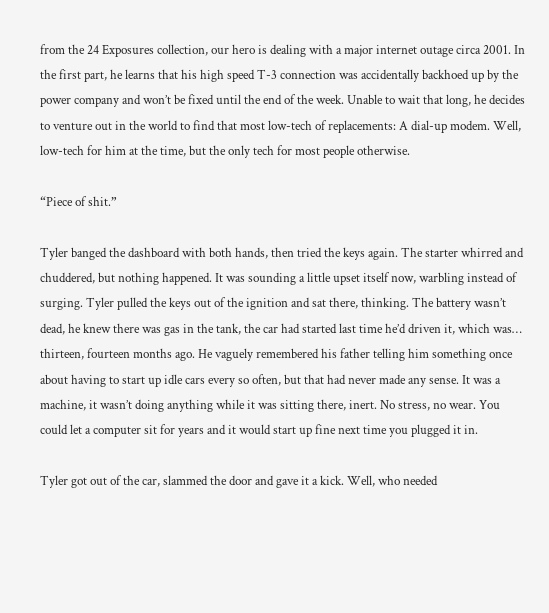from the 24 Exposures collection, our hero is dealing with a major internet outage circa 2001. In the first part, he learns that his high speed T-3 connection was accidentally backhoed up by the power company and won’t be fixed until the end of the week. Unable to wait that long, he decides to venture out in the world to find that most low-tech of replacements: A dial-up modem. Well, low-tech for him at the time, but the only tech for most people otherwise.

“Piece of shit.”

Tyler banged the dashboard with both hands, then tried the keys again. The starter whirred and chuddered, but nothing happened. It was sounding a little upset itself now, warbling instead of surging. Tyler pulled the keys out of the ignition and sat there, thinking. The battery wasn’t dead, he knew there was gas in the tank, the car had started last time he’d driven it, which was… thirteen, fourteen months ago. He vaguely remembered his father telling him something once about having to start up idle cars every so often, but that had never made any sense. It was a machine, it wasn’t doing anything while it was sitting there, inert. No stress, no wear. You could let a computer sit for years and it would start up fine next time you plugged it in.

Tyler got out of the car, slammed the door and gave it a kick. Well, who needed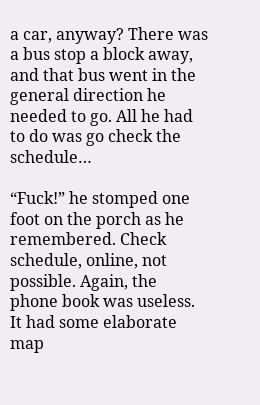a car, anyway? There was a bus stop a block away, and that bus went in the general direction he needed to go. All he had to do was go check the schedule…

“Fuck!” he stomped one foot on the porch as he remembered. Check schedule, online, not possible. Again, the phone book was useless. It had some elaborate map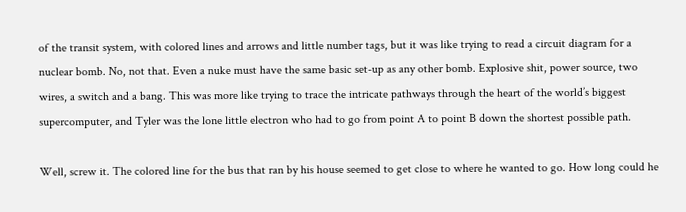of the transit system, with colored lines and arrows and little number tags, but it was like trying to read a circuit diagram for a nuclear bomb. No, not that. Even a nuke must have the same basic set-up as any other bomb. Explosive shit, power source, two wires, a switch and a bang. This was more like trying to trace the intricate pathways through the heart of the world’s biggest supercomputer, and Tyler was the lone little electron who had to go from point A to point B down the shortest possible path.

Well, screw it. The colored line for the bus that ran by his house seemed to get close to where he wanted to go. How long could he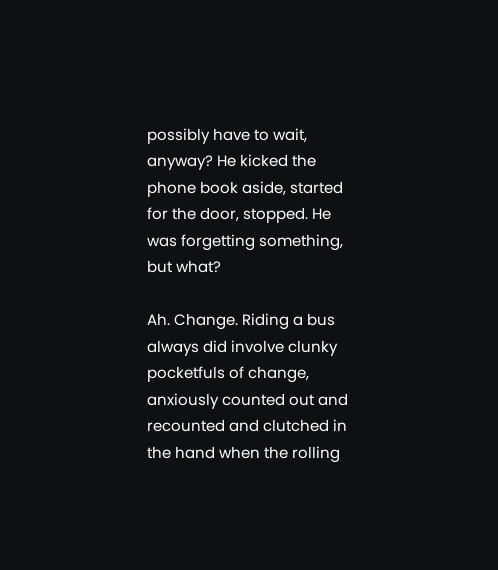possibly have to wait, anyway? He kicked the phone book aside, started for the door, stopped. He was forgetting something, but what?

Ah. Change. Riding a bus always did involve clunky pocketfuls of change, anxiously counted out and recounted and clutched in the hand when the rolling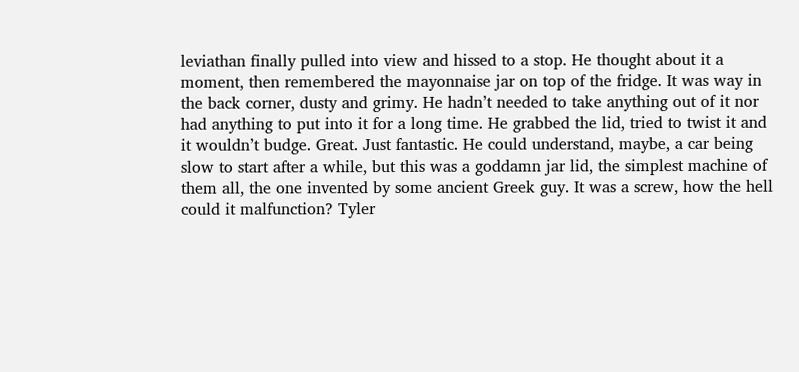leviathan finally pulled into view and hissed to a stop. He thought about it a moment, then remembered the mayonnaise jar on top of the fridge. It was way in the back corner, dusty and grimy. He hadn’t needed to take anything out of it nor had anything to put into it for a long time. He grabbed the lid, tried to twist it and it wouldn’t budge. Great. Just fantastic. He could understand, maybe, a car being slow to start after a while, but this was a goddamn jar lid, the simplest machine of them all, the one invented by some ancient Greek guy. It was a screw, how the hell could it malfunction? Tyler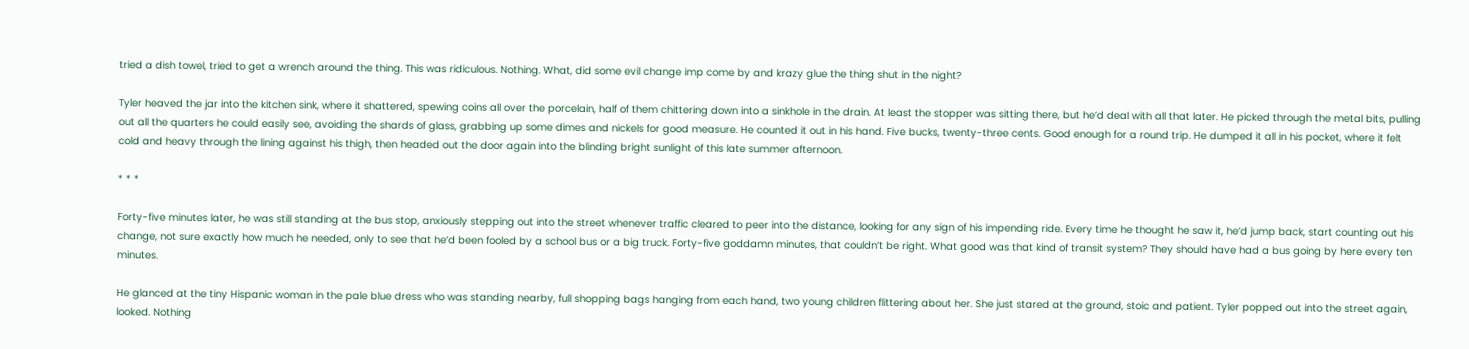tried a dish towel, tried to get a wrench around the thing. This was ridiculous. Nothing. What, did some evil change imp come by and krazy glue the thing shut in the night?

Tyler heaved the jar into the kitchen sink, where it shattered, spewing coins all over the porcelain, half of them chittering down into a sinkhole in the drain. At least the stopper was sitting there, but he’d deal with all that later. He picked through the metal bits, pulling out all the quarters he could easily see, avoiding the shards of glass, grabbing up some dimes and nickels for good measure. He counted it out in his hand. Five bucks, twenty-three cents. Good enough for a round trip. He dumped it all in his pocket, where it felt cold and heavy through the lining against his thigh, then headed out the door again into the blinding bright sunlight of this late summer afternoon.

* * *

Forty-five minutes later, he was still standing at the bus stop, anxiously stepping out into the street whenever traffic cleared to peer into the distance, looking for any sign of his impending ride. Every time he thought he saw it, he’d jump back, start counting out his change, not sure exactly how much he needed, only to see that he’d been fooled by a school bus or a big truck. Forty-five goddamn minutes, that couldn’t be right. What good was that kind of transit system? They should have had a bus going by here every ten minutes.

He glanced at the tiny Hispanic woman in the pale blue dress who was standing nearby, full shopping bags hanging from each hand, two young children flittering about her. She just stared at the ground, stoic and patient. Tyler popped out into the street again, looked. Nothing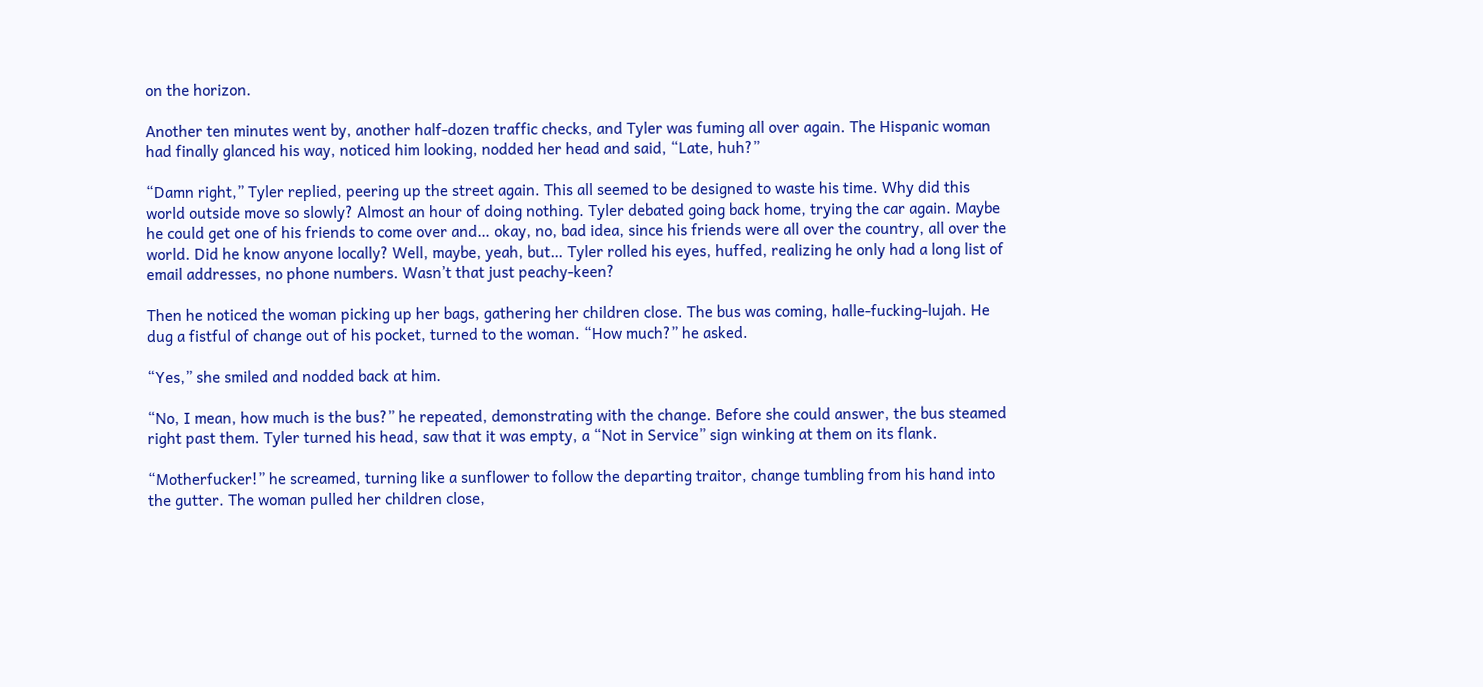on the horizon.

Another ten minutes went by, another half-dozen traffic checks, and Tyler was fuming all over again. The Hispanic woman had finally glanced his way, noticed him looking, nodded her head and said, “Late, huh?”

“Damn right,” Tyler replied, peering up the street again. This all seemed to be designed to waste his time. Why did this world outside move so slowly? Almost an hour of doing nothing. Tyler debated going back home, trying the car again. Maybe he could get one of his friends to come over and… okay, no, bad idea, since his friends were all over the country, all over the world. Did he know anyone locally? Well, maybe, yeah, but… Tyler rolled his eyes, huffed, realizing he only had a long list of email addresses, no phone numbers. Wasn’t that just peachy‑keen?

Then he noticed the woman picking up her bags, gathering her children close. The bus was coming, halle-fucking-lujah. He dug a fistful of change out of his pocket, turned to the woman. “How much?” he asked.

“Yes,” she smiled and nodded back at him.

“No, I mean, how much is the bus?” he repeated, demonstrating with the change. Before she could answer, the bus steamed right past them. Tyler turned his head, saw that it was empty, a “Not in Service” sign winking at them on its flank.

“Motherfucker!” he screamed, turning like a sunflower to follow the departing traitor, change tumbling from his hand into the gutter. The woman pulled her children close,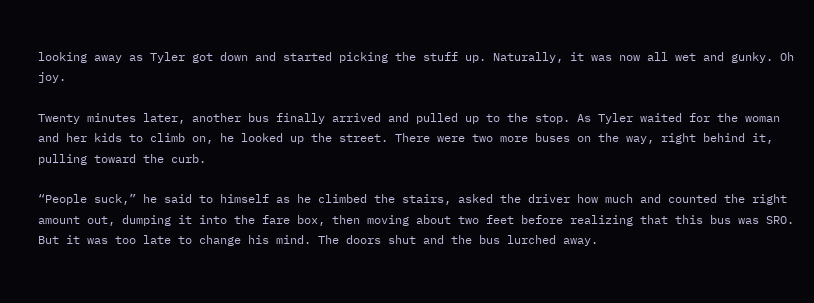looking away as Tyler got down and started picking the stuff up. Naturally, it was now all wet and gunky. Oh joy.

Twenty minutes later, another bus finally arrived and pulled up to the stop. As Tyler waited for the woman and her kids to climb on, he looked up the street. There were two more buses on the way, right behind it, pulling toward the curb.

“People suck,” he said to himself as he climbed the stairs, asked the driver how much and counted the right amount out, dumping it into the fare box, then moving about two feet before realizing that this bus was SRO. But it was too late to change his mind. The doors shut and the bus lurched away.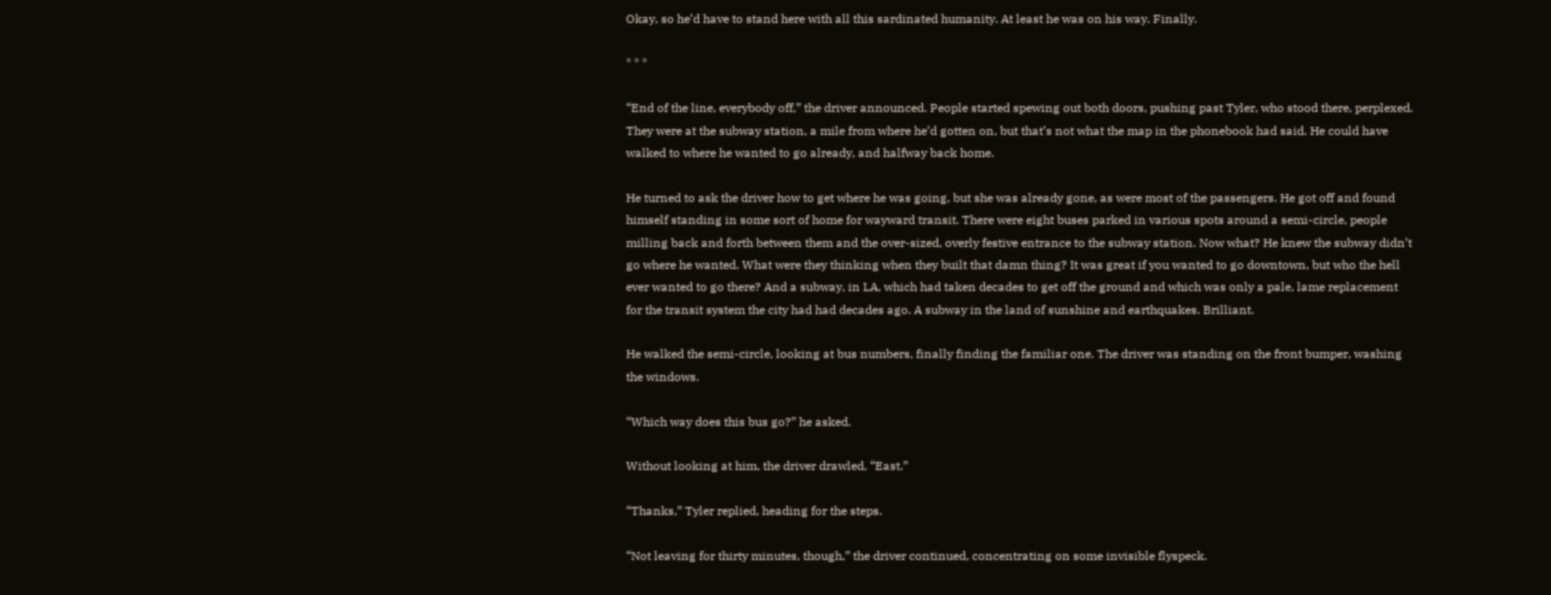Okay, so he’d have to stand here with all this sardinated humanity. At least he was on his way. Finally.

* * *

“End of the line, everybody off,” the driver announced. People started spewing out both doors, pushing past Tyler, who stood there, perplexed. They were at the subway station, a mile from where he’d gotten on, but that’s not what the map in the phonebook had said. He could have walked to where he wanted to go already, and halfway back home.

He turned to ask the driver how to get where he was going, but she was already gone, as were most of the passengers. He got off and found himself standing in some sort of home for wayward transit. There were eight buses parked in various spots around a semi-circle, people milling back and forth between them and the over-sized, overly festive entrance to the subway station. Now what? He knew the subway didn’t go where he wanted. What were they thinking when they built that damn thing? It was great if you wanted to go downtown, but who the hell ever wanted to go there? And a subway, in LA, which had taken decades to get off the ground and which was only a pale, lame replacement for the transit system the city had had decades ago. A subway in the land of sunshine and earthquakes. Brilliant.

He walked the semi-circle, looking at bus numbers, finally finding the familiar one. The driver was standing on the front bumper, washing the windows.

“Which way does this bus go?” he asked.

Without looking at him, the driver drawled, “East.”

“Thanks,” Tyler replied, heading for the steps.

“Not leaving for thirty minutes, though,” the driver continued, concentrating on some invisible flyspeck.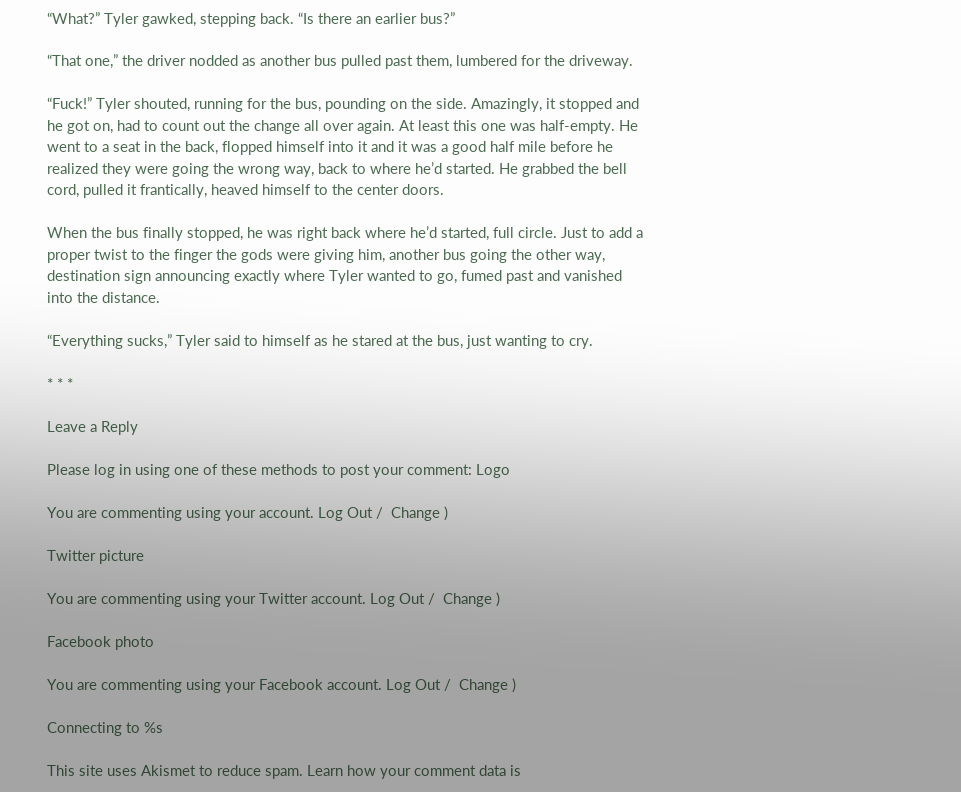“What?” Tyler gawked, stepping back. “Is there an earlier bus?”

“That one,” the driver nodded as another bus pulled past them, lumbered for the driveway.

“Fuck!” Tyler shouted, running for the bus, pounding on the side. Amazingly, it stopped and he got on, had to count out the change all over again. At least this one was half-empty. He went to a seat in the back, flopped himself into it and it was a good half mile before he realized they were going the wrong way, back to where he’d started. He grabbed the bell cord, pulled it frantically, heaved himself to the center doors.

When the bus finally stopped, he was right back where he’d started, full circle. Just to add a proper twist to the finger the gods were giving him, another bus going the other way, destination sign announcing exactly where Tyler wanted to go, fumed past and vanished into the distance.

“Everything sucks,” Tyler said to himself as he stared at the bus, just wanting to cry.

* * *

Leave a Reply

Please log in using one of these methods to post your comment: Logo

You are commenting using your account. Log Out /  Change )

Twitter picture

You are commenting using your Twitter account. Log Out /  Change )

Facebook photo

You are commenting using your Facebook account. Log Out /  Change )

Connecting to %s

This site uses Akismet to reduce spam. Learn how your comment data is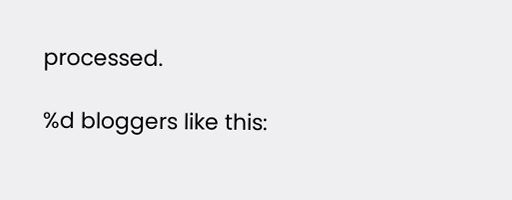processed.

%d bloggers like this: